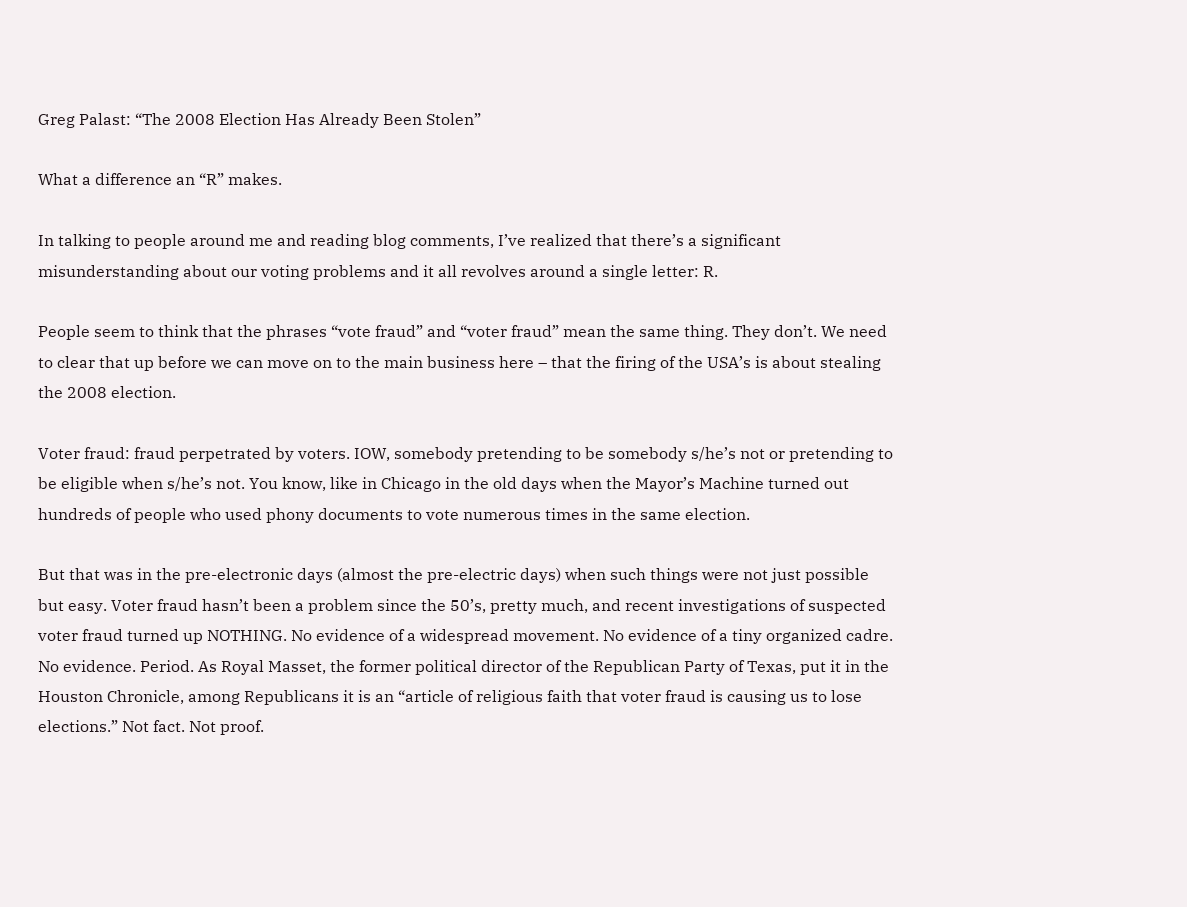Greg Palast: “The 2008 Election Has Already Been Stolen”

What a difference an “R” makes.

In talking to people around me and reading blog comments, I’ve realized that there’s a significant misunderstanding about our voting problems and it all revolves around a single letter: R.

People seem to think that the phrases “vote fraud” and “voter fraud” mean the same thing. They don’t. We need to clear that up before we can move on to the main business here – that the firing of the USA’s is about stealing the 2008 election.

Voter fraud: fraud perpetrated by voters. IOW, somebody pretending to be somebody s/he’s not or pretending to be eligible when s/he’s not. You know, like in Chicago in the old days when the Mayor’s Machine turned out hundreds of people who used phony documents to vote numerous times in the same election.

But that was in the pre-electronic days (almost the pre-electric days) when such things were not just possible but easy. Voter fraud hasn’t been a problem since the 50’s, pretty much, and recent investigations of suspected voter fraud turned up NOTHING. No evidence of a widespread movement. No evidence of a tiny organized cadre. No evidence. Period. As Royal Masset, the former political director of the Republican Party of Texas, put it in the Houston Chronicle, among Republicans it is an “article of religious faith that voter fraud is causing us to lose elections.” Not fact. Not proof.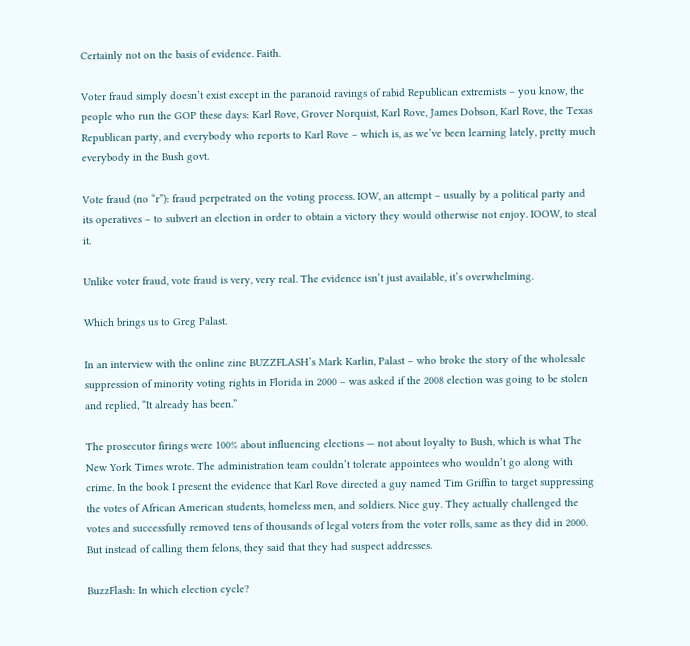Certainly not on the basis of evidence. Faith.

Voter fraud simply doesn’t exist except in the paranoid ravings of rabid Republican extremists – you know, the people who run the GOP these days: Karl Rove, Grover Norquist, Karl Rove, James Dobson, Karl Rove, the Texas Republican party, and everybody who reports to Karl Rove – which is, as we’ve been learning lately, pretty much everybody in the Bush govt.

Vote fraud (no “r”): fraud perpetrated on the voting process. IOW, an attempt – usually by a political party and its operatives – to subvert an election in order to obtain a victory they would otherwise not enjoy. IOOW, to steal it.

Unlike voter fraud, vote fraud is very, very real. The evidence isn’t just available, it’s overwhelming.

Which brings us to Greg Palast.

In an interview with the online zine BUZZFLASH’s Mark Karlin, Palast – who broke the story of the wholesale suppression of minority voting rights in Florida in 2000 – was asked if the 2008 election was going to be stolen and replied, “It already has been.”

The prosecutor firings were 100% about influencing elections — not about loyalty to Bush, which is what The New York Times wrote. The administration team couldn’t tolerate appointees who wouldn’t go along with crime. In the book I present the evidence that Karl Rove directed a guy named Tim Griffin to target suppressing the votes of African American students, homeless men, and soldiers. Nice guy. They actually challenged the votes and successfully removed tens of thousands of legal voters from the voter rolls, same as they did in 2000. But instead of calling them felons, they said that they had suspect addresses.

BuzzFlash: In which election cycle?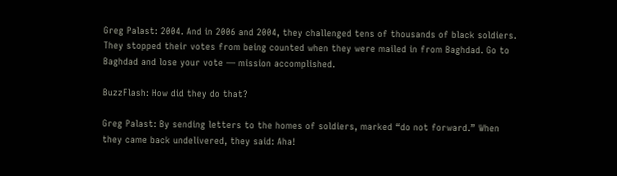Greg Palast: 2004. And in 2006 and 2004, they challenged tens of thousands of black soldiers. They stopped their votes from being counted when they were mailed in from Baghdad. Go to Baghdad and lose your vote — mission accomplished.

BuzzFlash: How did they do that?

Greg Palast: By sending letters to the homes of soldiers, marked “do not forward.” When they came back undelivered, they said: Aha!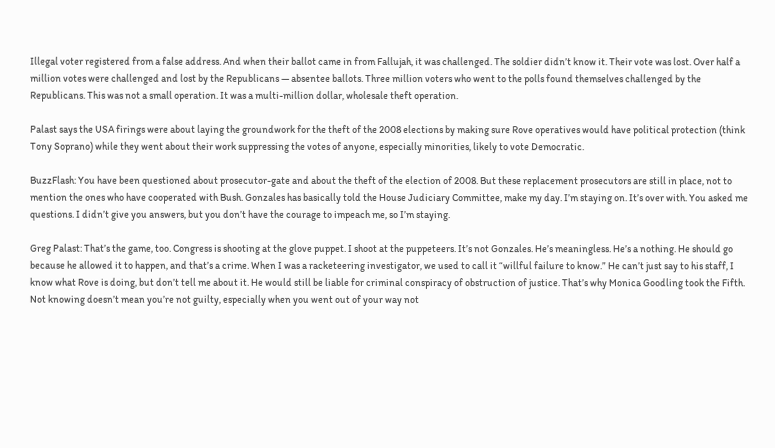Illegal voter registered from a false address. And when their ballot came in from Fallujah, it was challenged. The soldier didn’t know it. Their vote was lost. Over half a million votes were challenged and lost by the Republicans — absentee ballots. Three million voters who went to the polls found themselves challenged by the Republicans. This was not a small operation. It was a multi-million dollar, wholesale theft operation.

Palast says the USA firings were about laying the groundwork for the theft of the 2008 elections by making sure Rove operatives would have political protection (think Tony Soprano) while they went about their work suppressing the votes of anyone, especially minorities, likely to vote Democratic.

BuzzFlash: You have been questioned about prosecutor-gate and about the theft of the election of 2008. But these replacement prosecutors are still in place, not to mention the ones who have cooperated with Bush. Gonzales has basically told the House Judiciary Committee, make my day. I’m staying on. It’s over with. You asked me questions. I didn’t give you answers, but you don’t have the courage to impeach me, so I’m staying.

Greg Palast: That’s the game, too. Congress is shooting at the glove puppet. I shoot at the puppeteers. It’s not Gonzales. He’s meaningless. He’s a nothing. He should go because he allowed it to happen, and that’s a crime. When I was a racketeering investigator, we used to call it “willful failure to know.” He can’t just say to his staff, I know what Rove is doing, but don’t tell me about it. He would still be liable for criminal conspiracy of obstruction of justice. That’s why Monica Goodling took the Fifth. Not knowing doesn’t mean you’re not guilty, especially when you went out of your way not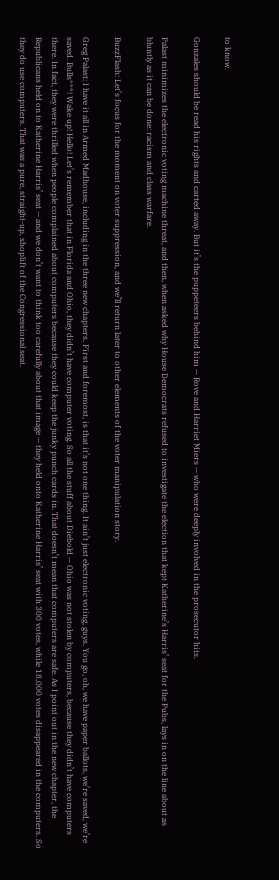to know.

Gonzales should be read his rights and carted away. But it’s the puppeteers behind him — Rove and Harriet Miers — who were deeply involved in the prosecutor hits.

Palast minimizes the electronic voting machine threat, and then, when asked why House Democrats refused to investigate the election that kept Katherine’s Harris’ seat for the Pubs, lays in on the line about as bluntly as it can be done: racism and class warfare.

BuzzFlash: Let’s focus for the moment on voter suppression, and we’ll return later to other elements of the voter manipulation story.

Greg Palast: I have it all in Armed Madhouse, including in the three new chapters. First and foremost, is that it’s not one thing. It ain’t just electronic voting, guys. You go, oh, we have paper ballots, we’re saved, we’re saved. Bulls***! Wake up! Hello! Let’s remember that in Florida and Ohio, they didn’t have computer voting. So all the stuff about Diebold — Ohio was not stolen by computers, because they didn’t have computers there. In fact, they were thrilled when people complained about computers because they could keep the junky punch cards in. That doesn’t mean that computers are safe. As I point out in the new chapter, the Republicans held on to Katherine Harris’ seat — and we don’t want to think too carefully about that image — they held onto Katherine Harris’ seat with 300 votes, while 18,000 votes disappeared in the computers. So they do use computers. That was a pure, straight-up, shoplift of the Congressional seat.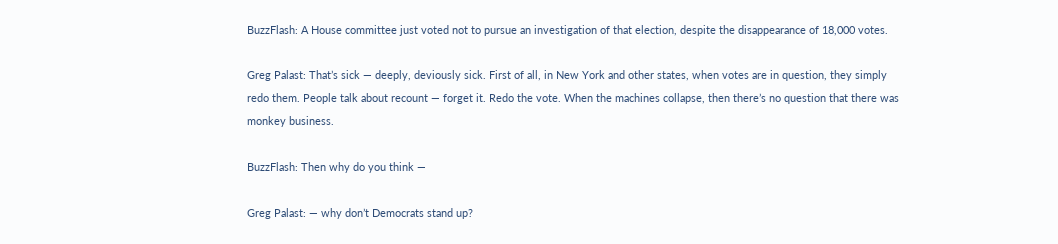BuzzFlash: A House committee just voted not to pursue an investigation of that election, despite the disappearance of 18,000 votes.

Greg Palast: That’s sick — deeply, deviously sick. First of all, in New York and other states, when votes are in question, they simply redo them. People talk about recount — forget it. Redo the vote. When the machines collapse, then there’s no question that there was monkey business.

BuzzFlash: Then why do you think —

Greg Palast: — why don’t Democrats stand up?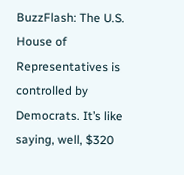BuzzFlash: The U.S. House of Representatives is controlled by Democrats. It’s like saying, well, $320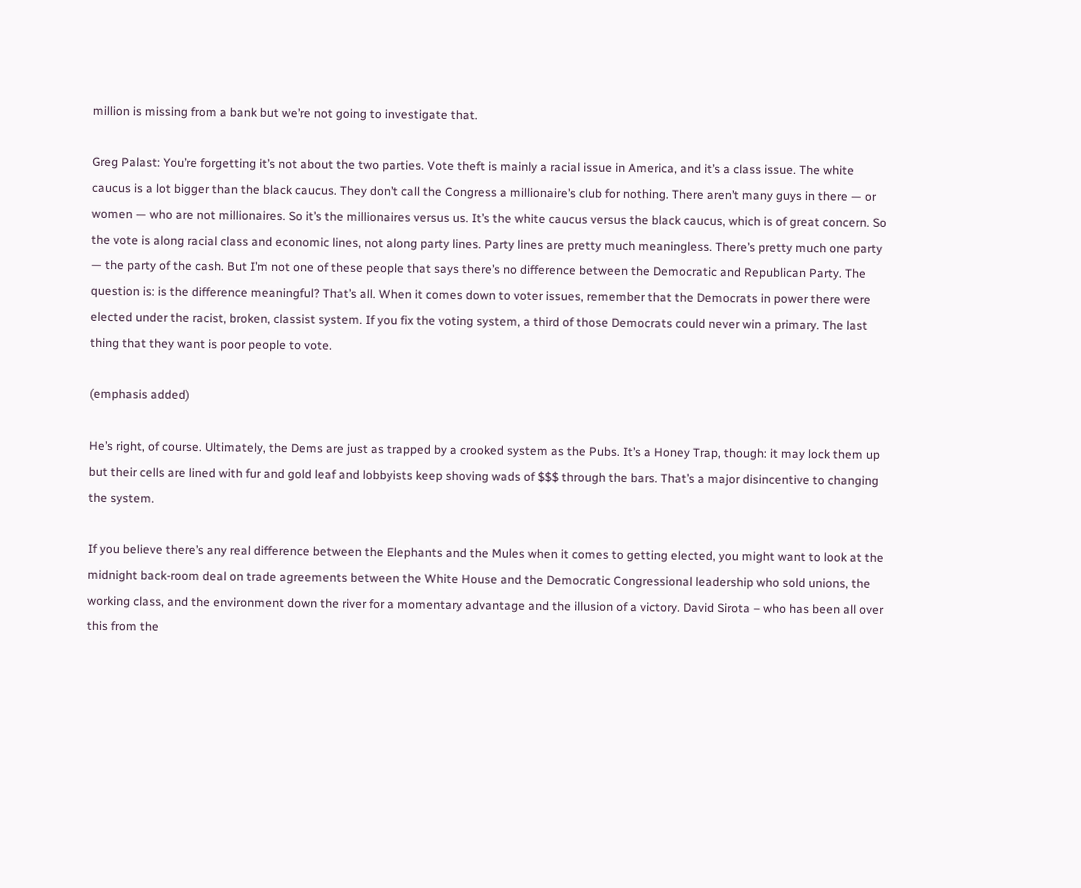million is missing from a bank but we’re not going to investigate that.

Greg Palast: You’re forgetting it’s not about the two parties. Vote theft is mainly a racial issue in America, and it’s a class issue. The white caucus is a lot bigger than the black caucus. They don’t call the Congress a millionaire’s club for nothing. There aren’t many guys in there — or women — who are not millionaires. So it’s the millionaires versus us. It’s the white caucus versus the black caucus, which is of great concern. So the vote is along racial class and economic lines, not along party lines. Party lines are pretty much meaningless. There’s pretty much one party — the party of the cash. But I’m not one of these people that says there’s no difference between the Democratic and Republican Party. The question is: is the difference meaningful? That’s all. When it comes down to voter issues, remember that the Democrats in power there were elected under the racist, broken, classist system. If you fix the voting system, a third of those Democrats could never win a primary. The last thing that they want is poor people to vote.

(emphasis added)

He’s right, of course. Ultimately, the Dems are just as trapped by a crooked system as the Pubs. It’s a Honey Trap, though: it may lock them up but their cells are lined with fur and gold leaf and lobbyists keep shoving wads of $$$ through the bars. That’s a major disincentive to changing the system.

If you believe there’s any real difference between the Elephants and the Mules when it comes to getting elected, you might want to look at the midnight back-room deal on trade agreements between the White House and the Democratic Congressional leadership who sold unions, the working class, and the environment down the river for a momentary advantage and the illusion of a victory. David Sirota – who has been all over this from the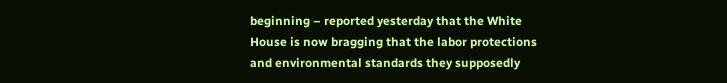beginning – reported yesterday that the White House is now bragging that the labor protections and environmental standards they supposedly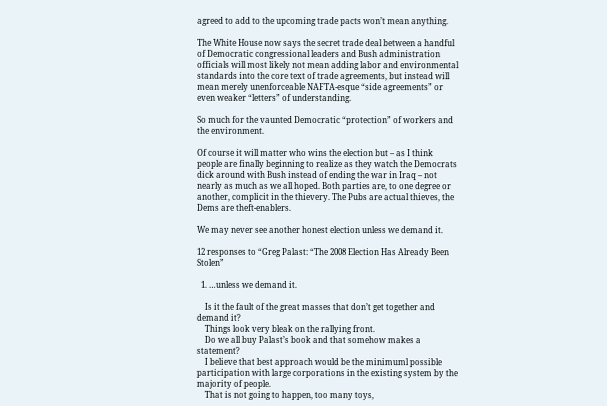agreed to add to the upcoming trade pacts won’t mean anything.

The White House now says the secret trade deal between a handful of Democratic congressional leaders and Bush administration officials will most likely not mean adding labor and environmental standards into the core text of trade agreements, but instead will mean merely unenforceable NAFTA-esque “side agreements” or even weaker “letters” of understanding.

So much for the vaunted Democratic “protection” of workers and the environment.

Of course it will matter who wins the election but – as I think people are finally beginning to realize as they watch the Democrats dick around with Bush instead of ending the war in Iraq – not nearly as much as we all hoped. Both parties are, to one degree or another, complicit in the thievery. The Pubs are actual thieves, the Dems are theft-enablers.

We may never see another honest election unless we demand it.

12 responses to “Greg Palast: “The 2008 Election Has Already Been Stolen”

  1. …unless we demand it.

    Is it the fault of the great masses that don’t get together and demand it?
    Things look very bleak on the rallying front.
    Do we all buy Palast’s book and that somehow makes a statement?
    I believe that best approach would be the minimuml possible participation with large corporations in the existing system by the majority of people.
    That is not going to happen, too many toys,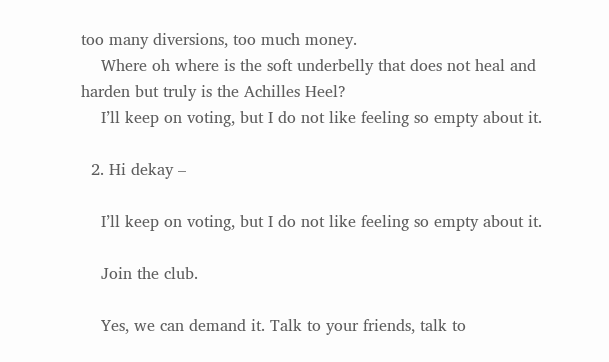too many diversions, too much money.
    Where oh where is the soft underbelly that does not heal and harden but truly is the Achilles Heel?
    I’ll keep on voting, but I do not like feeling so empty about it.

  2. Hi dekay –

    I’ll keep on voting, but I do not like feeling so empty about it.

    Join the club.

    Yes, we can demand it. Talk to your friends, talk to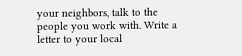your neighbors, talk to the people you work with. Write a letter to your local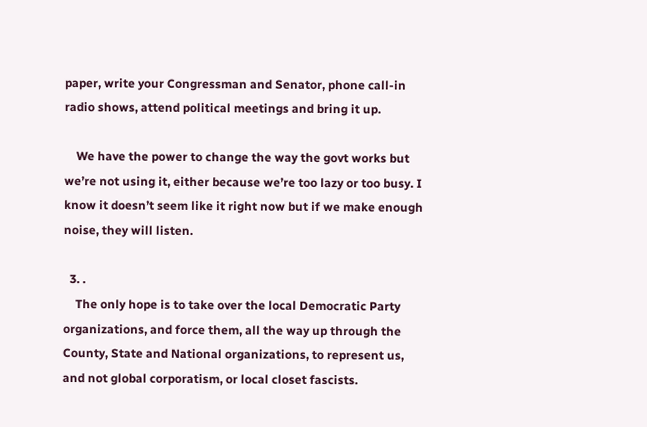paper, write your Congressman and Senator, phone call-in radio shows, attend political meetings and bring it up.

    We have the power to change the way the govt works but we’re not using it, either because we’re too lazy or too busy. I know it doesn’t seem like it right now but if we make enough noise, they will listen.

  3. .
    The only hope is to take over the local Democratic Party organizations, and force them, all the way up through the County, State and National organizations, to represent us, and not global corporatism, or local closet fascists.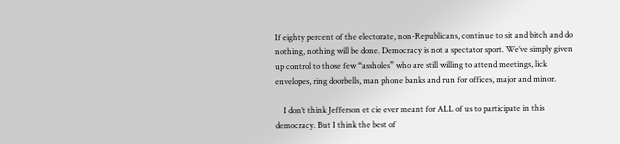If eighty percent of the electorate, non-Republicans, continue to sit and bitch and do nothing, nothing will be done. Democracy is not a spectator sport. We’ve simply given up control to those few “assholes” who are still willing to attend meetings, lick envelopes, ring doorbells, man phone banks and run for offices, major and minor.

    I don’t think Jefferson et cie ever meant for ALL of us to participate in this democracy. But I think the best of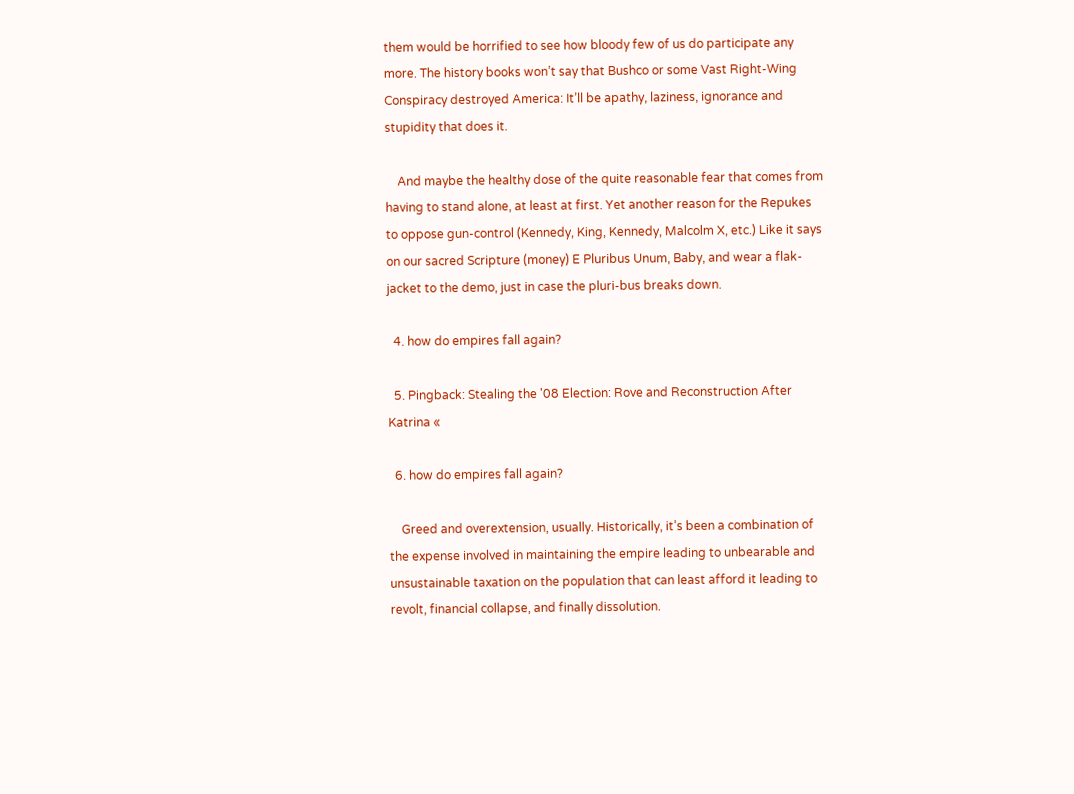them would be horrified to see how bloody few of us do participate any more. The history books won’t say that Bushco or some Vast Right-Wing Conspiracy destroyed America: It’ll be apathy, laziness, ignorance and stupidity that does it.

    And maybe the healthy dose of the quite reasonable fear that comes from having to stand alone, at least at first. Yet another reason for the Repukes to oppose gun-control (Kennedy, King, Kennedy, Malcolm X, etc.) Like it says on our sacred Scripture (money) E Pluribus Unum, Baby, and wear a flak-jacket to the demo, just in case the pluri-bus breaks down.

  4. how do empires fall again?

  5. Pingback: Stealing the '08 Election: Rove and Reconstruction After Katrina «

  6. how do empires fall again?

    Greed and overextension, usually. Historically, it’s been a combination of the expense involved in maintaining the empire leading to unbearable and unsustainable taxation on the population that can least afford it leading to revolt, financial collapse, and finally dissolution.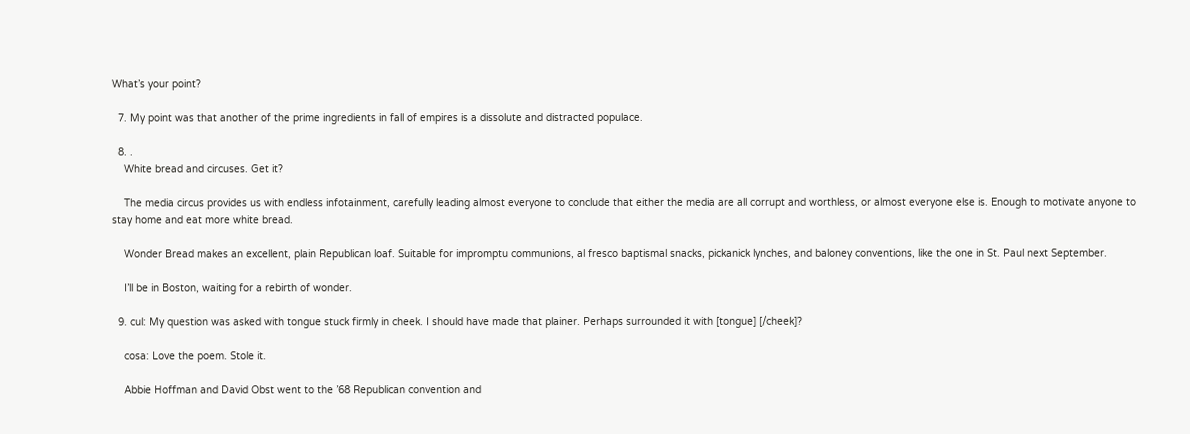What’s your point?

  7. My point was that another of the prime ingredients in fall of empires is a dissolute and distracted populace.

  8. .
    White bread and circuses. Get it?

    The media circus provides us with endless infotainment, carefully leading almost everyone to conclude that either the media are all corrupt and worthless, or almost everyone else is. Enough to motivate anyone to stay home and eat more white bread.

    Wonder Bread makes an excellent, plain Republican loaf. Suitable for impromptu communions, al fresco baptismal snacks, pickanick lynches, and baloney conventions, like the one in St. Paul next September.

    I’ll be in Boston, waiting for a rebirth of wonder.

  9. cul: My question was asked with tongue stuck firmly in cheek. I should have made that plainer. Perhaps surrounded it with [tongue] [/cheek]?

    cosa: Love the poem. Stole it.

    Abbie Hoffman and David Obst went to the ’68 Republican convention and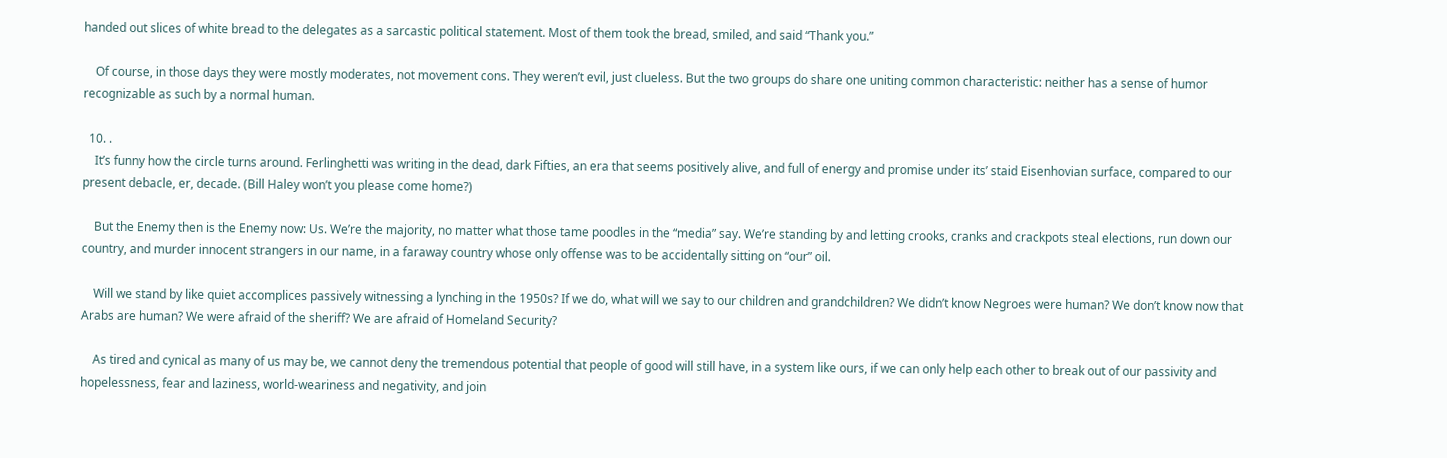handed out slices of white bread to the delegates as a sarcastic political statement. Most of them took the bread, smiled, and said “Thank you.”

    Of course, in those days they were mostly moderates, not movement cons. They weren’t evil, just clueless. But the two groups do share one uniting common characteristic: neither has a sense of humor recognizable as such by a normal human.

  10. .
    It’s funny how the circle turns around. Ferlinghetti was writing in the dead, dark Fifties, an era that seems positively alive, and full of energy and promise under its’ staid Eisenhovian surface, compared to our present debacle, er, decade. (Bill Haley won’t you please come home?)

    But the Enemy then is the Enemy now: Us. We’re the majority, no matter what those tame poodles in the “media” say. We’re standing by and letting crooks, cranks and crackpots steal elections, run down our country, and murder innocent strangers in our name, in a faraway country whose only offense was to be accidentally sitting on “our” oil.

    Will we stand by like quiet accomplices passively witnessing a lynching in the 1950s? If we do, what will we say to our children and grandchildren? We didn’t know Negroes were human? We don’t know now that Arabs are human? We were afraid of the sheriff? We are afraid of Homeland Security?

    As tired and cynical as many of us may be, we cannot deny the tremendous potential that people of good will still have, in a system like ours, if we can only help each other to break out of our passivity and hopelessness, fear and laziness, world-weariness and negativity, and join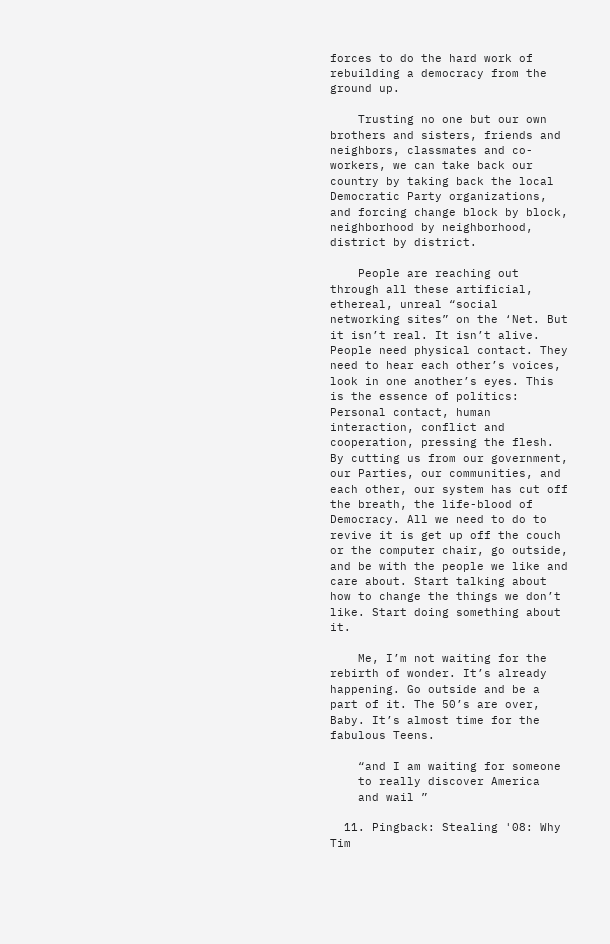forces to do the hard work of rebuilding a democracy from the ground up.

    Trusting no one but our own brothers and sisters, friends and neighbors, classmates and co-workers, we can take back our country by taking back the local Democratic Party organizations, and forcing change block by block, neighborhood by neighborhood, district by district.

    People are reaching out through all these artificial, ethereal, unreal “social networking sites” on the ‘Net. But it isn’t real. It isn’t alive. People need physical contact. They need to hear each other’s voices, look in one another’s eyes. This is the essence of politics: Personal contact, human interaction, conflict and cooperation, pressing the flesh. By cutting us from our government, our Parties, our communities, and each other, our system has cut off the breath, the life-blood of Democracy. All we need to do to revive it is get up off the couch or the computer chair, go outside, and be with the people we like and care about. Start talking about how to change the things we don’t like. Start doing something about it.

    Me, I’m not waiting for the rebirth of wonder. It’s already happening. Go outside and be a part of it. The 50’s are over, Baby. It’s almost time for the fabulous Teens.

    “and I am waiting for someone
    to really discover America
    and wail ”

  11. Pingback: Stealing '08: Why Tim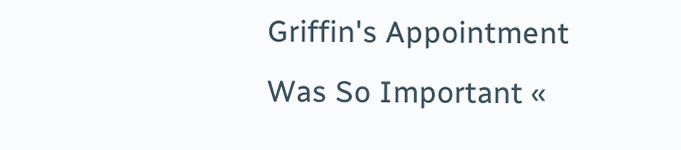Griffin's Appointment Was So Important «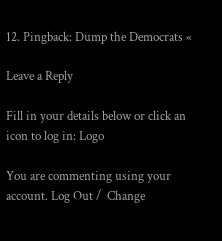12. Pingback: Dump the Democrats «

Leave a Reply

Fill in your details below or click an icon to log in: Logo

You are commenting using your account. Log Out /  Change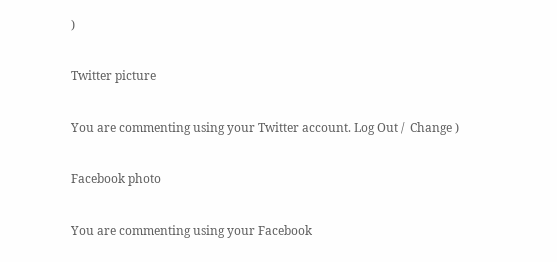)

Twitter picture

You are commenting using your Twitter account. Log Out /  Change )

Facebook photo

You are commenting using your Facebook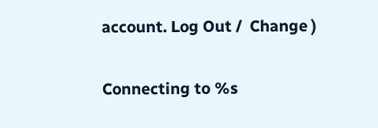account. Log Out /  Change )

Connecting to %s